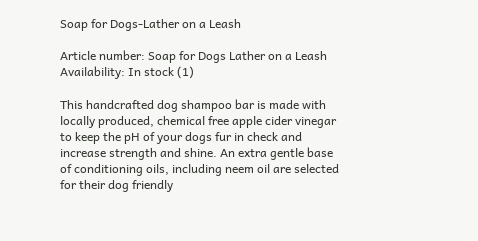Soap for Dogs-Lather on a Leash

Article number: Soap for Dogs Lather on a Leash
Availability: In stock (1)

This handcrafted dog shampoo bar is made with locally produced, chemical free apple cider vinegar to keep the pH of your dogs fur in check and increase strength and shine. An extra gentle base of conditioning oils, including neem oil are selected for their dog friendly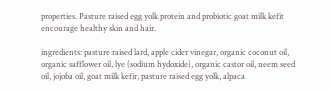properties. Pasture raised egg yolk protein and probiotic goat milk kefit encourage healthy skin and hair.

ingredients: pasture raised lard, apple cider vinegar, organic coconut oil, organic safflower oil, lye (sodium hydoxide), organic castor oil, neem seed oil, jojoba oil, goat milk kefir, pasture raised egg yolk, alpaca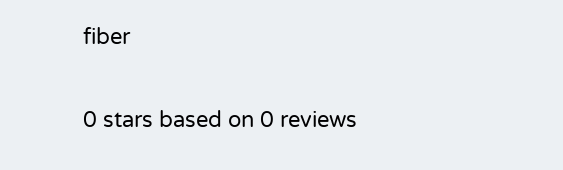fiber

0 stars based on 0 reviews